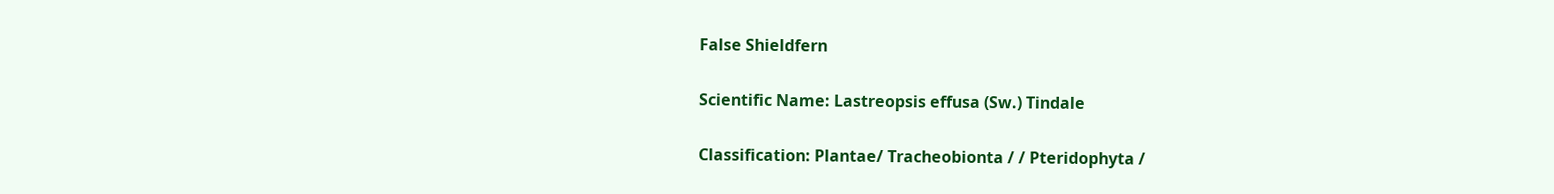False Shieldfern

Scientific Name: Lastreopsis effusa (Sw.) Tindale

Classification: Plantae/ Tracheobionta / / Pteridophyta /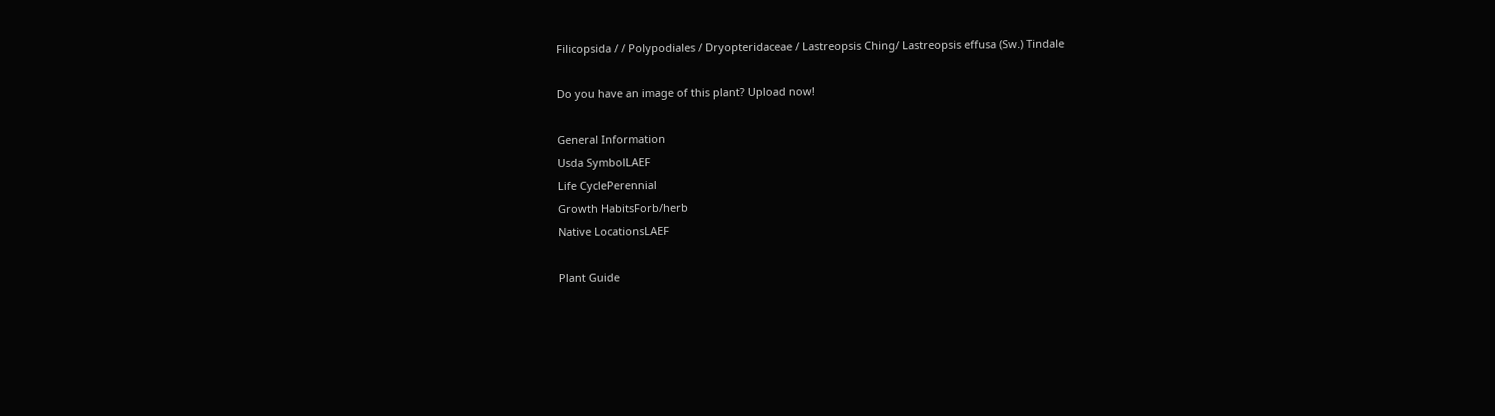Filicopsida / / Polypodiales / Dryopteridaceae / Lastreopsis Ching/ Lastreopsis effusa (Sw.) Tindale

Do you have an image of this plant? Upload now!

General Information
Usda SymbolLAEF
Life CyclePerennial
Growth HabitsForb/herb
Native LocationsLAEF

Plant Guide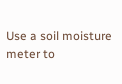Use a soil moisture meter to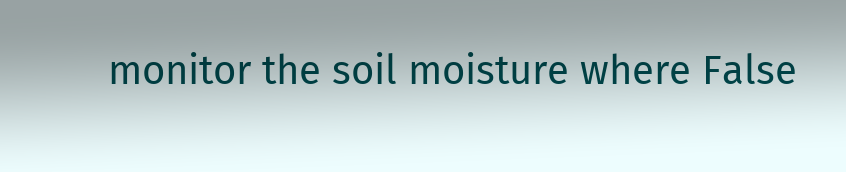monitor the soil moisture where False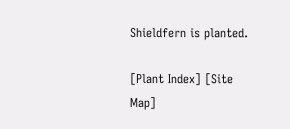Shieldfern is planted.

[Plant Index] [Site Map]